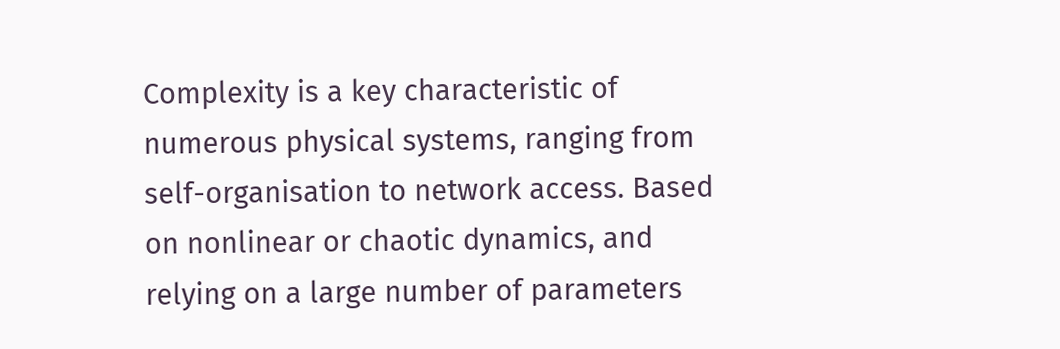Complexity is a key characteristic of numerous physical systems, ranging from self-organisation to network access. Based on nonlinear or chaotic dynamics, and relying on a large number of parameters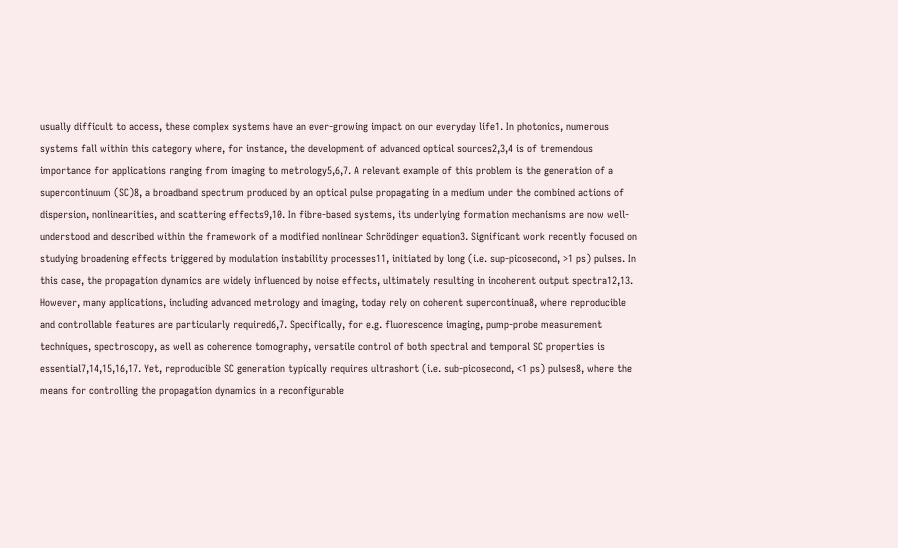usually difficult to access, these complex systems have an ever-growing impact on our everyday life1. In photonics, numerous systems fall within this category where, for instance, the development of advanced optical sources2,3,4 is of tremendous importance for applications ranging from imaging to metrology5,6,7. A relevant example of this problem is the generation of a supercontinuum (SC)8, a broadband spectrum produced by an optical pulse propagating in a medium under the combined actions of dispersion, nonlinearities, and scattering effects9,10. In fibre-based systems, its underlying formation mechanisms are now well-understood and described within the framework of a modified nonlinear Schrödinger equation3. Significant work recently focused on studying broadening effects triggered by modulation instability processes11, initiated by long (i.e. sup-picosecond, >1 ps) pulses. In this case, the propagation dynamics are widely influenced by noise effects, ultimately resulting in incoherent output spectra12,13. However, many applications, including advanced metrology and imaging, today rely on coherent supercontinua8, where reproducible and controllable features are particularly required6,7. Specifically, for e.g. fluorescence imaging, pump-probe measurement techniques, spectroscopy, as well as coherence tomography, versatile control of both spectral and temporal SC properties is essential7,14,15,16,17. Yet, reproducible SC generation typically requires ultrashort (i.e. sub-picosecond, <1 ps) pulses8, where the means for controlling the propagation dynamics in a reconfigurable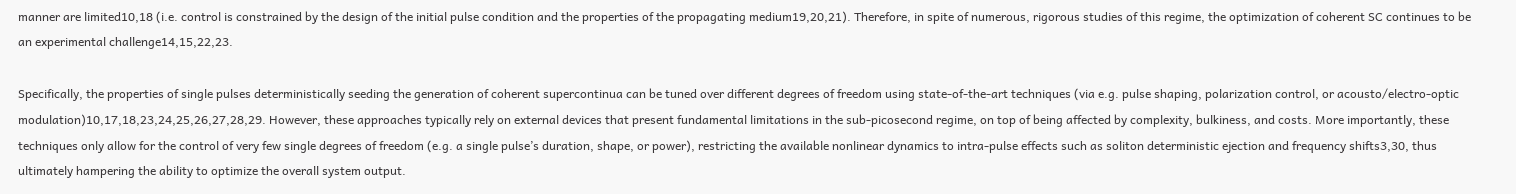manner are limited10,18 (i.e. control is constrained by the design of the initial pulse condition and the properties of the propagating medium19,20,21). Therefore, in spite of numerous, rigorous studies of this regime, the optimization of coherent SC continues to be an experimental challenge14,15,22,23.

Specifically, the properties of single pulses deterministically seeding the generation of coherent supercontinua can be tuned over different degrees of freedom using state-of-the-art techniques (via e.g. pulse shaping, polarization control, or acousto/electro-optic modulation)10,17,18,23,24,25,26,27,28,29. However, these approaches typically rely on external devices that present fundamental limitations in the sub-picosecond regime, on top of being affected by complexity, bulkiness, and costs. More importantly, these techniques only allow for the control of very few single degrees of freedom (e.g. a single pulse’s duration, shape, or power), restricting the available nonlinear dynamics to intra-pulse effects such as soliton deterministic ejection and frequency shifts3,30, thus ultimately hampering the ability to optimize the overall system output.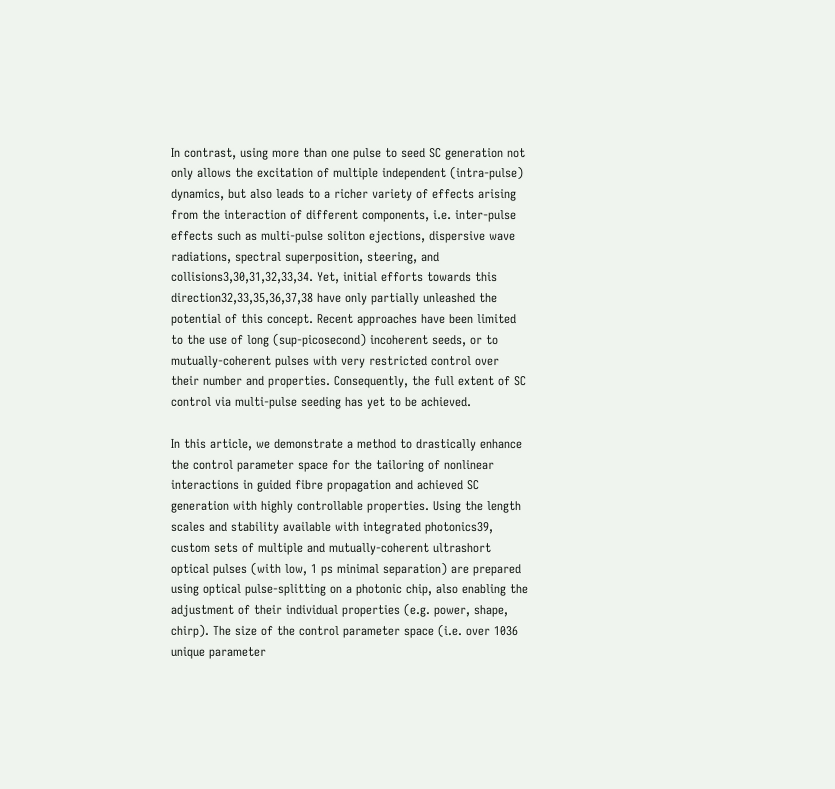In contrast, using more than one pulse to seed SC generation not only allows the excitation of multiple independent (intra-pulse) dynamics, but also leads to a richer variety of effects arising from the interaction of different components, i.e. inter-pulse effects such as multi-pulse soliton ejections, dispersive wave radiations, spectral superposition, steering, and collisions3,30,31,32,33,34. Yet, initial efforts towards this direction32,33,35,36,37,38 have only partially unleashed the potential of this concept. Recent approaches have been limited to the use of long (sup-picosecond) incoherent seeds, or to mutually-coherent pulses with very restricted control over their number and properties. Consequently, the full extent of SC control via multi-pulse seeding has yet to be achieved.

In this article, we demonstrate a method to drastically enhance the control parameter space for the tailoring of nonlinear interactions in guided fibre propagation and achieved SC generation with highly controllable properties. Using the length scales and stability available with integrated photonics39, custom sets of multiple and mutually-coherent ultrashort optical pulses (with low, 1 ps minimal separation) are prepared using optical pulse-splitting on a photonic chip, also enabling the adjustment of their individual properties (e.g. power, shape, chirp). The size of the control parameter space (i.e. over 1036 unique parameter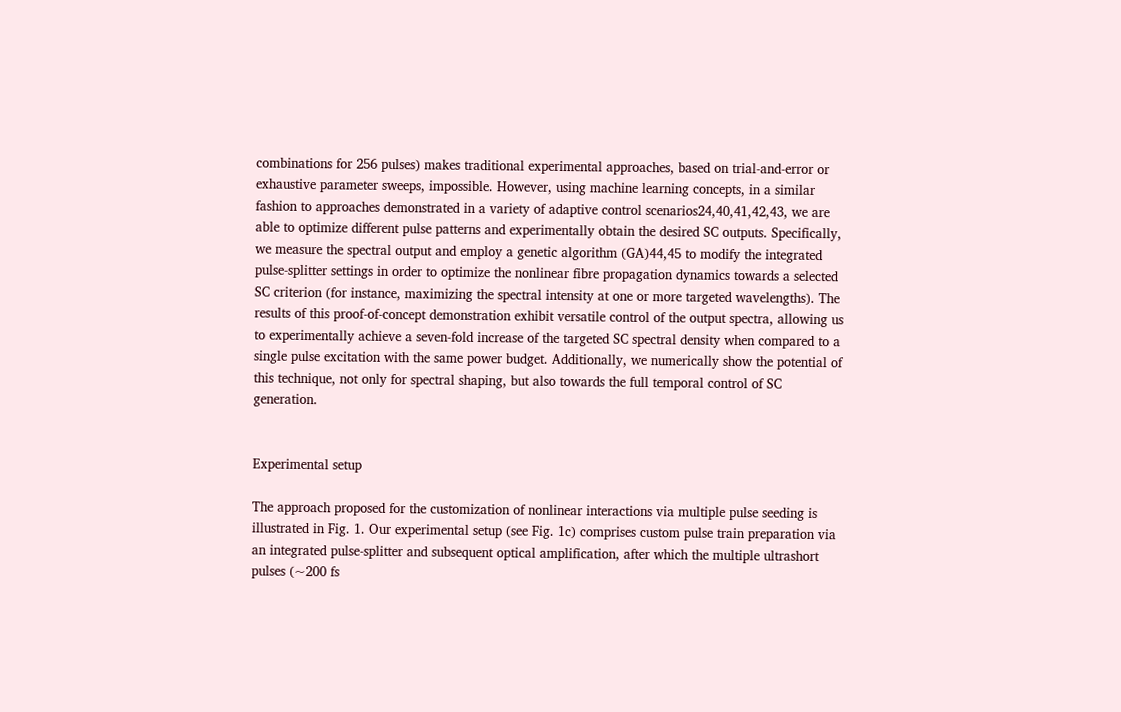combinations for 256 pulses) makes traditional experimental approaches, based on trial-and-error or exhaustive parameter sweeps, impossible. However, using machine learning concepts, in a similar fashion to approaches demonstrated in a variety of adaptive control scenarios24,40,41,42,43, we are able to optimize different pulse patterns and experimentally obtain the desired SC outputs. Specifically, we measure the spectral output and employ a genetic algorithm (GA)44,45 to modify the integrated pulse-splitter settings in order to optimize the nonlinear fibre propagation dynamics towards a selected SC criterion (for instance, maximizing the spectral intensity at one or more targeted wavelengths). The results of this proof-of-concept demonstration exhibit versatile control of the output spectra, allowing us to experimentally achieve a seven-fold increase of the targeted SC spectral density when compared to a single pulse excitation with the same power budget. Additionally, we numerically show the potential of this technique, not only for spectral shaping, but also towards the full temporal control of SC generation.


Experimental setup

The approach proposed for the customization of nonlinear interactions via multiple pulse seeding is illustrated in Fig. 1. Our experimental setup (see Fig. 1c) comprises custom pulse train preparation via an integrated pulse-splitter and subsequent optical amplification, after which the multiple ultrashort pulses (~200 fs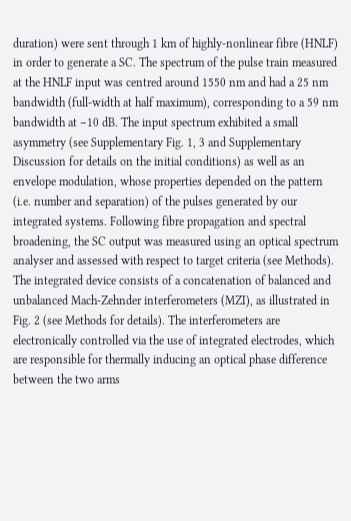duration) were sent through 1 km of highly-nonlinear fibre (HNLF) in order to generate a SC. The spectrum of the pulse train measured at the HNLF input was centred around 1550 nm and had a 25 nm bandwidth (full-width at half maximum), corresponding to a 59 nm bandwidth at −10 dB. The input spectrum exhibited a small asymmetry (see Supplementary Fig. 1, 3 and Supplementary Discussion for details on the initial conditions) as well as an envelope modulation, whose properties depended on the pattern (i.e. number and separation) of the pulses generated by our integrated systems. Following fibre propagation and spectral broadening, the SC output was measured using an optical spectrum analyser and assessed with respect to target criteria (see Methods). The integrated device consists of a concatenation of balanced and unbalanced Mach-Zehnder interferometers (MZI), as illustrated in Fig. 2 (see Methods for details). The interferometers are electronically controlled via the use of integrated electrodes, which are responsible for thermally inducing an optical phase difference between the two arms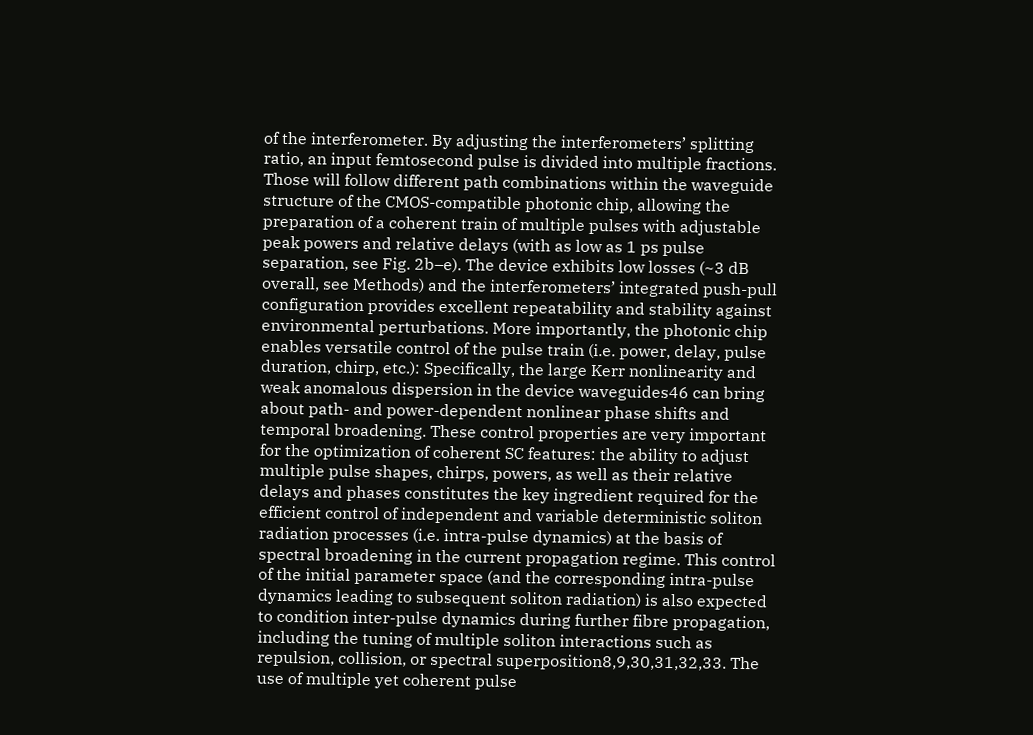of the interferometer. By adjusting the interferometers’ splitting ratio, an input femtosecond pulse is divided into multiple fractions. Those will follow different path combinations within the waveguide structure of the CMOS-compatible photonic chip, allowing the preparation of a coherent train of multiple pulses with adjustable peak powers and relative delays (with as low as 1 ps pulse separation, see Fig. 2b–e). The device exhibits low losses (~3 dB overall, see Methods) and the interferometers’ integrated push-pull configuration provides excellent repeatability and stability against environmental perturbations. More importantly, the photonic chip enables versatile control of the pulse train (i.e. power, delay, pulse duration, chirp, etc.): Specifically, the large Kerr nonlinearity and weak anomalous dispersion in the device waveguides46 can bring about path- and power-dependent nonlinear phase shifts and temporal broadening. These control properties are very important for the optimization of coherent SC features: the ability to adjust multiple pulse shapes, chirps, powers, as well as their relative delays and phases constitutes the key ingredient required for the efficient control of independent and variable deterministic soliton radiation processes (i.e. intra-pulse dynamics) at the basis of spectral broadening in the current propagation regime. This control of the initial parameter space (and the corresponding intra-pulse dynamics leading to subsequent soliton radiation) is also expected to condition inter-pulse dynamics during further fibre propagation, including the tuning of multiple soliton interactions such as repulsion, collision, or spectral superposition8,9,30,31,32,33. The use of multiple yet coherent pulse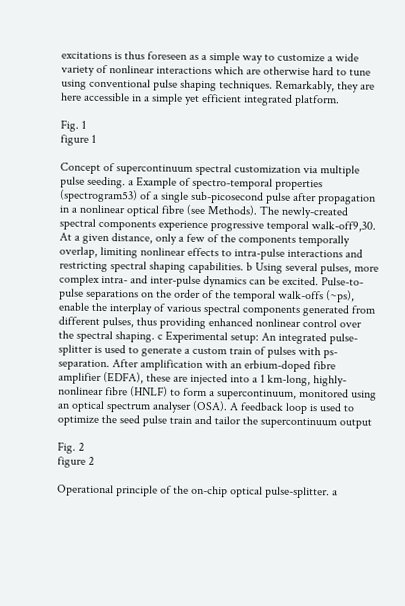excitations is thus foreseen as a simple way to customize a wide variety of nonlinear interactions which are otherwise hard to tune using conventional pulse shaping techniques. Remarkably, they are here accessible in a simple yet efficient integrated platform.

Fig. 1
figure 1

Concept of supercontinuum spectral customization via multiple pulse seeding. a Example of spectro-temporal properties (spectrogram53) of a single sub-picosecond pulse after propagation in a nonlinear optical fibre (see Methods). The newly-created spectral components experience progressive temporal walk-off9,30. At a given distance, only a few of the components temporally overlap, limiting nonlinear effects to intra-pulse interactions and restricting spectral shaping capabilities. b Using several pulses, more complex intra- and inter-pulse dynamics can be excited. Pulse-to-pulse separations on the order of the temporal walk-offs (~ps), enable the interplay of various spectral components generated from different pulses, thus providing enhanced nonlinear control over the spectral shaping. c Experimental setup: An integrated pulse-splitter is used to generate a custom train of pulses with ps-separation. After amplification with an erbium-doped fibre amplifier (EDFA), these are injected into a 1 km-long, highly-nonlinear fibre (HNLF) to form a supercontinuum, monitored using an optical spectrum analyser (OSA). A feedback loop is used to optimize the seed pulse train and tailor the supercontinuum output

Fig. 2
figure 2

Operational principle of the on-chip optical pulse-splitter. a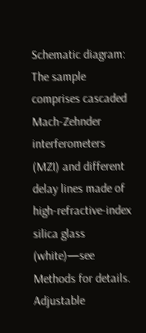Schematic diagram: The sample comprises cascaded Mach-Zehnder interferometers (MZI) and different delay lines made of high-refractive-index silica glass (white)—see Methods for details. Adjustable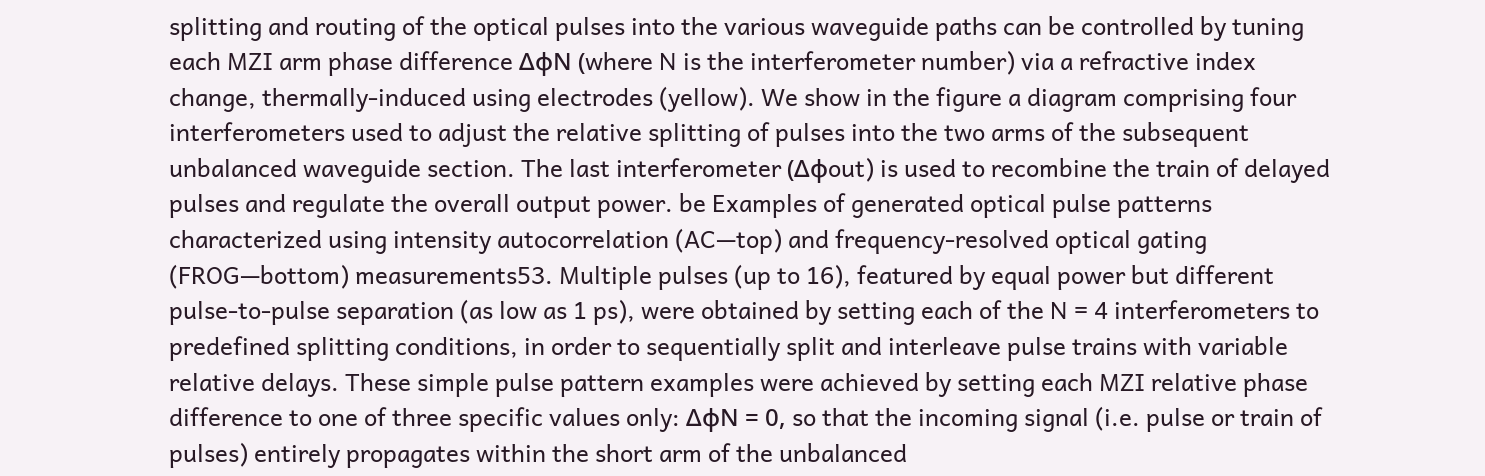splitting and routing of the optical pulses into the various waveguide paths can be controlled by tuning each MZI arm phase difference ΔφN (where N is the interferometer number) via a refractive index change, thermally-induced using electrodes (yellow). We show in the figure a diagram comprising four interferometers used to adjust the relative splitting of pulses into the two arms of the subsequent unbalanced waveguide section. The last interferometer (Δφout) is used to recombine the train of delayed pulses and regulate the overall output power. be Examples of generated optical pulse patterns characterized using intensity autocorrelation (AC—top) and frequency-resolved optical gating (FROG—bottom) measurements53. Multiple pulses (up to 16), featured by equal power but different pulse-to-pulse separation (as low as 1 ps), were obtained by setting each of the N = 4 interferometers to predefined splitting conditions, in order to sequentially split and interleave pulse trains with variable relative delays. These simple pulse pattern examples were achieved by setting each MZI relative phase difference to one of three specific values only: ΔφN = 0, so that the incoming signal (i.e. pulse or train of pulses) entirely propagates within the short arm of the unbalanced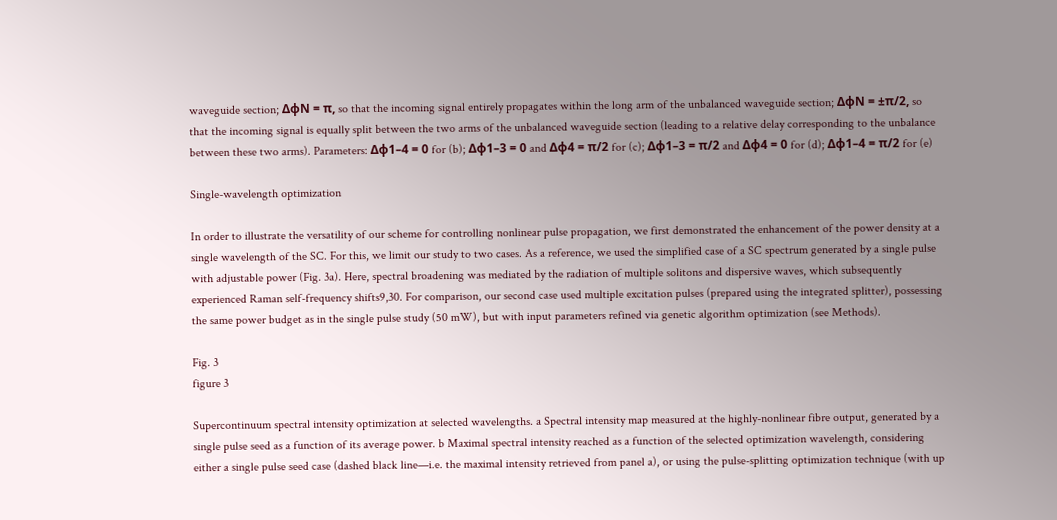waveguide section; ΔφN = π, so that the incoming signal entirely propagates within the long arm of the unbalanced waveguide section; ΔφN = ±π/2, so that the incoming signal is equally split between the two arms of the unbalanced waveguide section (leading to a relative delay corresponding to the unbalance between these two arms). Parameters: Δφ1–4 = 0 for (b); Δφ1–3 = 0 and Δφ4 = π/2 for (c); Δφ1–3 = π/2 and Δφ4 = 0 for (d); Δφ1–4 = π/2 for (e)

Single-wavelength optimization

In order to illustrate the versatility of our scheme for controlling nonlinear pulse propagation, we first demonstrated the enhancement of the power density at a single wavelength of the SC. For this, we limit our study to two cases. As a reference, we used the simplified case of a SC spectrum generated by a single pulse with adjustable power (Fig. 3a). Here, spectral broadening was mediated by the radiation of multiple solitons and dispersive waves, which subsequently experienced Raman self-frequency shifts9,30. For comparison, our second case used multiple excitation pulses (prepared using the integrated splitter), possessing the same power budget as in the single pulse study (50 mW), but with input parameters refined via genetic algorithm optimization (see Methods).

Fig. 3
figure 3

Supercontinuum spectral intensity optimization at selected wavelengths. a Spectral intensity map measured at the highly-nonlinear fibre output, generated by a single pulse seed as a function of its average power. b Maximal spectral intensity reached as a function of the selected optimization wavelength, considering either a single pulse seed case (dashed black line—i.e. the maximal intensity retrieved from panel a), or using the pulse-splitting optimization technique (with up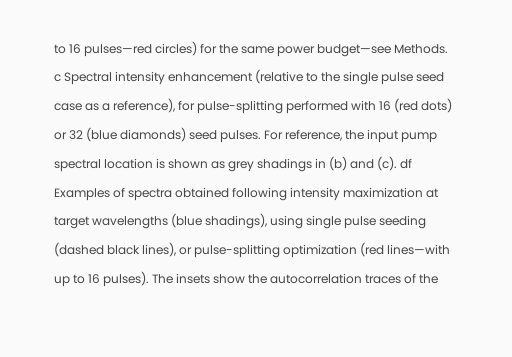to 16 pulses—red circles) for the same power budget—see Methods. c Spectral intensity enhancement (relative to the single pulse seed case as a reference), for pulse-splitting performed with 16 (red dots) or 32 (blue diamonds) seed pulses. For reference, the input pump spectral location is shown as grey shadings in (b) and (c). df Examples of spectra obtained following intensity maximization at target wavelengths (blue shadings), using single pulse seeding (dashed black lines), or pulse-splitting optimization (red lines—with up to 16 pulses). The insets show the autocorrelation traces of the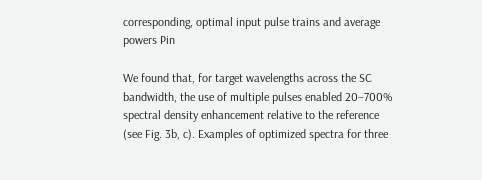corresponding, optimal input pulse trains and average powers Pin

We found that, for target wavelengths across the SC bandwidth, the use of multiple pulses enabled 20–700% spectral density enhancement relative to the reference (see Fig. 3b, c). Examples of optimized spectra for three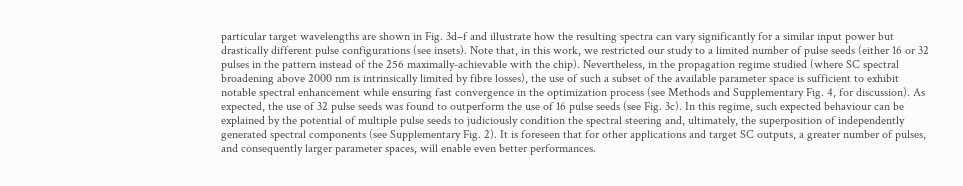particular target wavelengths are shown in Fig. 3d–f and illustrate how the resulting spectra can vary significantly for a similar input power but drastically different pulse configurations (see insets). Note that, in this work, we restricted our study to a limited number of pulse seeds (either 16 or 32 pulses in the pattern instead of the 256 maximally-achievable with the chip). Nevertheless, in the propagation regime studied (where SC spectral broadening above 2000 nm is intrinsically limited by fibre losses), the use of such a subset of the available parameter space is sufficient to exhibit notable spectral enhancement while ensuring fast convergence in the optimization process (see Methods and Supplementary Fig. 4, for discussion). As expected, the use of 32 pulse seeds was found to outperform the use of 16 pulse seeds (see Fig. 3c). In this regime, such expected behaviour can be explained by the potential of multiple pulse seeds to judiciously condition the spectral steering and, ultimately, the superposition of independently generated spectral components (see Supplementary Fig. 2). It is foreseen that for other applications and target SC outputs, a greater number of pulses, and consequently larger parameter spaces, will enable even better performances.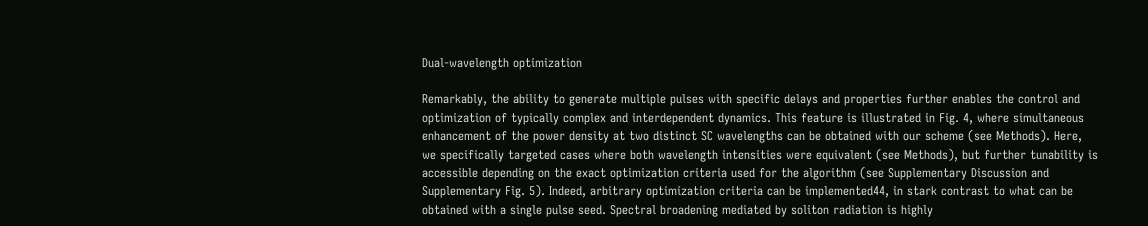Dual-wavelength optimization

Remarkably, the ability to generate multiple pulses with specific delays and properties further enables the control and optimization of typically complex and interdependent dynamics. This feature is illustrated in Fig. 4, where simultaneous enhancement of the power density at two distinct SC wavelengths can be obtained with our scheme (see Methods). Here, we specifically targeted cases where both wavelength intensities were equivalent (see Methods), but further tunability is accessible depending on the exact optimization criteria used for the algorithm (see Supplementary Discussion and Supplementary Fig. 5). Indeed, arbitrary optimization criteria can be implemented44, in stark contrast to what can be obtained with a single pulse seed. Spectral broadening mediated by soliton radiation is highly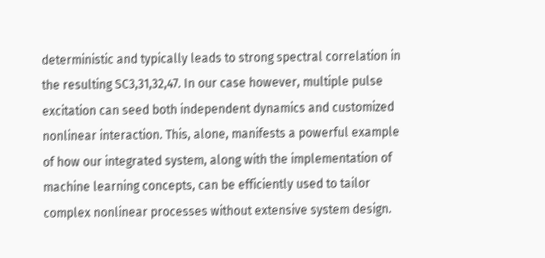deterministic and typically leads to strong spectral correlation in the resulting SC3,31,32,47. In our case however, multiple pulse excitation can seed both independent dynamics and customized nonlinear interaction. This, alone, manifests a powerful example of how our integrated system, along with the implementation of machine learning concepts, can be efficiently used to tailor complex nonlinear processes without extensive system design.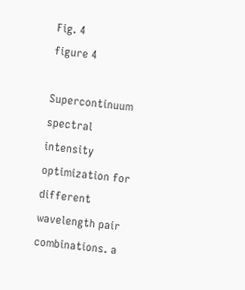Fig. 4
figure 4

Supercontinuum spectral intensity optimization for different wavelength pair combinations. a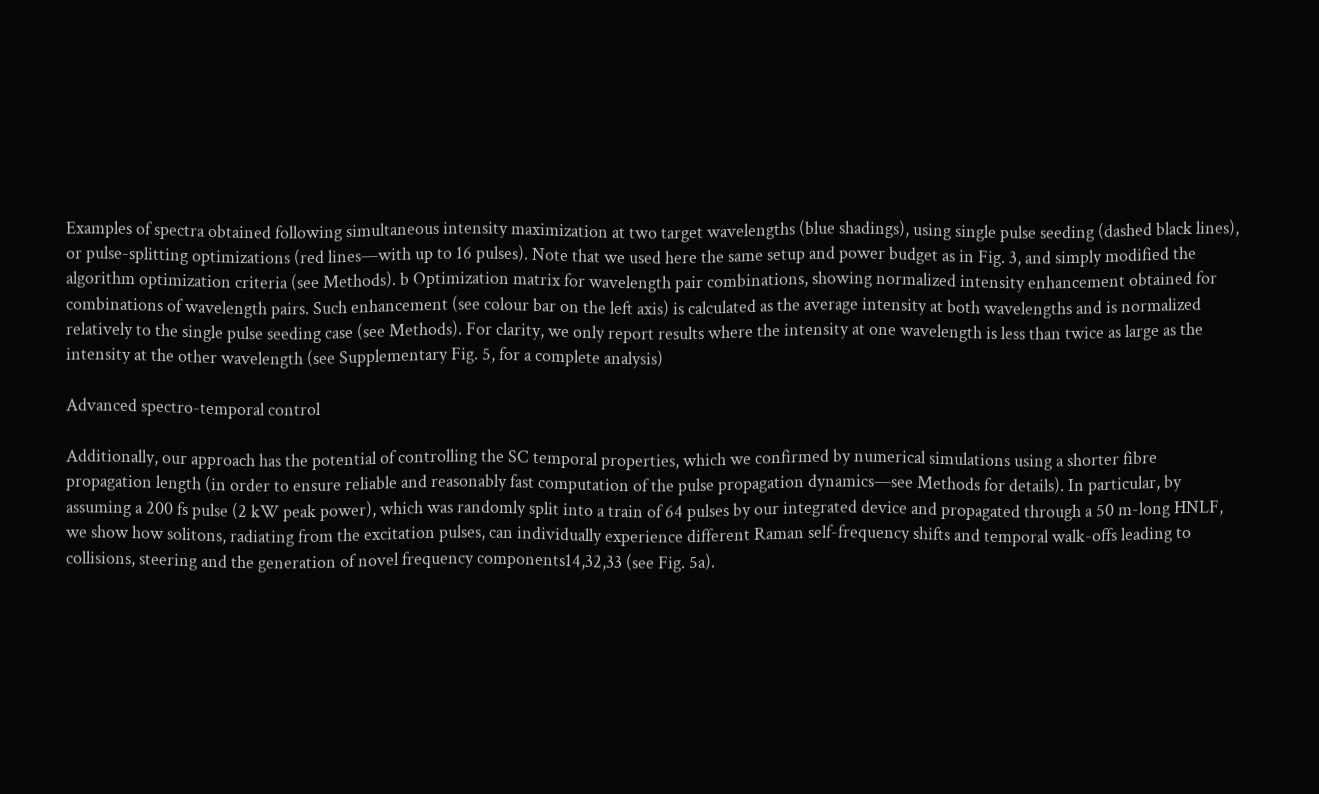Examples of spectra obtained following simultaneous intensity maximization at two target wavelengths (blue shadings), using single pulse seeding (dashed black lines), or pulse-splitting optimizations (red lines—with up to 16 pulses). Note that we used here the same setup and power budget as in Fig. 3, and simply modified the algorithm optimization criteria (see Methods). b Optimization matrix for wavelength pair combinations, showing normalized intensity enhancement obtained for combinations of wavelength pairs. Such enhancement (see colour bar on the left axis) is calculated as the average intensity at both wavelengths and is normalized relatively to the single pulse seeding case (see Methods). For clarity, we only report results where the intensity at one wavelength is less than twice as large as the intensity at the other wavelength (see Supplementary Fig. 5, for a complete analysis)

Advanced spectro-temporal control

Additionally, our approach has the potential of controlling the SC temporal properties, which we confirmed by numerical simulations using a shorter fibre propagation length (in order to ensure reliable and reasonably fast computation of the pulse propagation dynamics—see Methods for details). In particular, by assuming a 200 fs pulse (2 kW peak power), which was randomly split into a train of 64 pulses by our integrated device and propagated through a 50 m-long HNLF, we show how solitons, radiating from the excitation pulses, can individually experience different Raman self-frequency shifts and temporal walk-offs leading to collisions, steering and the generation of novel frequency components14,32,33 (see Fig. 5a).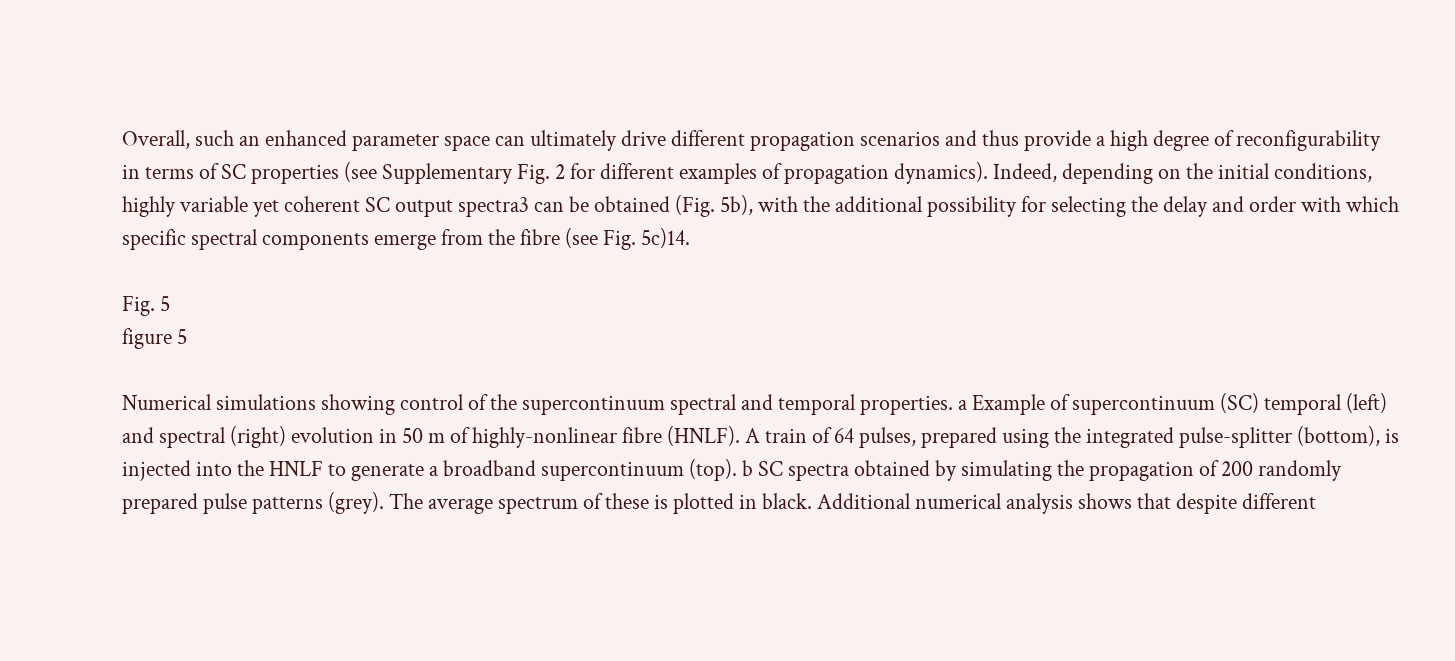Overall, such an enhanced parameter space can ultimately drive different propagation scenarios and thus provide a high degree of reconfigurability in terms of SC properties (see Supplementary Fig. 2 for different examples of propagation dynamics). Indeed, depending on the initial conditions, highly variable yet coherent SC output spectra3 can be obtained (Fig. 5b), with the additional possibility for selecting the delay and order with which specific spectral components emerge from the fibre (see Fig. 5c)14.

Fig. 5
figure 5

Numerical simulations showing control of the supercontinuum spectral and temporal properties. a Example of supercontinuum (SC) temporal (left) and spectral (right) evolution in 50 m of highly-nonlinear fibre (HNLF). A train of 64 pulses, prepared using the integrated pulse-splitter (bottom), is injected into the HNLF to generate a broadband supercontinuum (top). b SC spectra obtained by simulating the propagation of 200 randomly prepared pulse patterns (grey). The average spectrum of these is plotted in black. Additional numerical analysis shows that despite different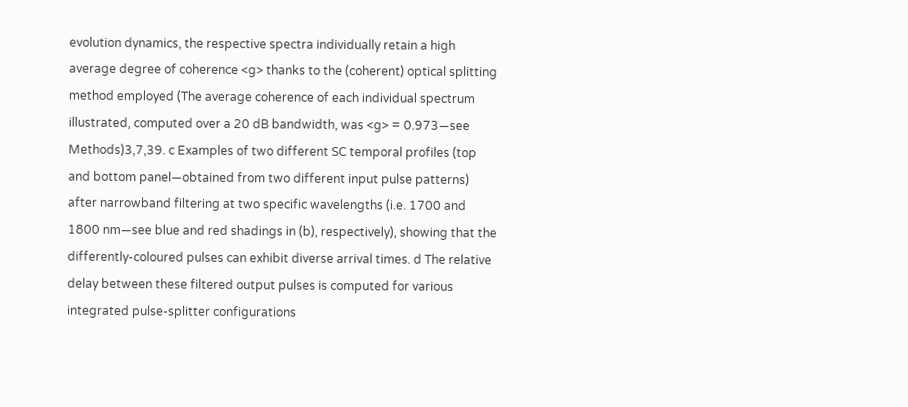evolution dynamics, the respective spectra individually retain a high average degree of coherence <g> thanks to the (coherent) optical splitting method employed (The average coherence of each individual spectrum illustrated, computed over a 20 dB bandwidth, was <g> = 0.973—see Methods)3,7,39. c Examples of two different SC temporal profiles (top and bottom panel—obtained from two different input pulse patterns) after narrowband filtering at two specific wavelengths (i.e. 1700 and 1800 nm—see blue and red shadings in (b), respectively), showing that the differently-coloured pulses can exhibit diverse arrival times. d The relative delay between these filtered output pulses is computed for various integrated pulse-splitter configurations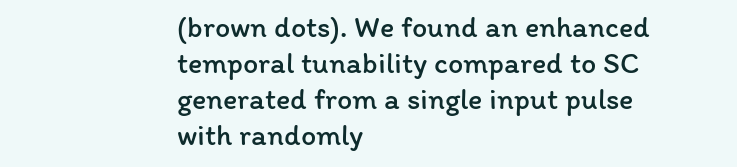(brown dots). We found an enhanced temporal tunability compared to SC generated from a single input pulse with randomly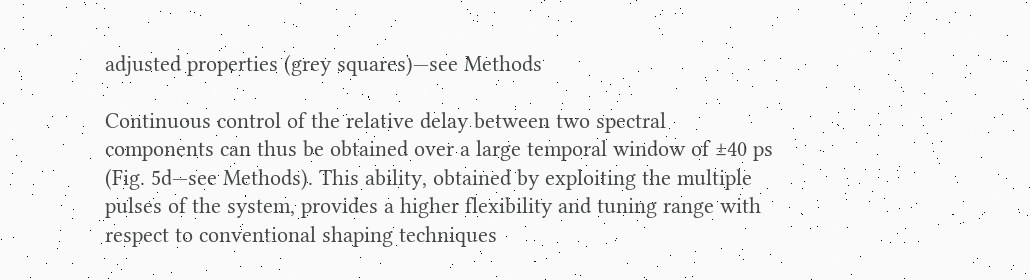adjusted properties (grey squares)—see Methods

Continuous control of the relative delay between two spectral components can thus be obtained over a large temporal window of ±40 ps (Fig. 5d—see Methods). This ability, obtained by exploiting the multiple pulses of the system, provides a higher flexibility and tuning range with respect to conventional shaping techniques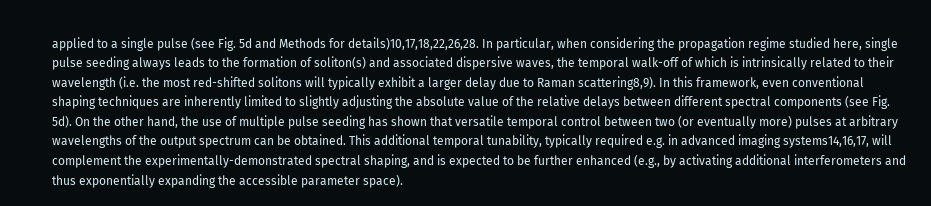applied to a single pulse (see Fig. 5d and Methods for details)10,17,18,22,26,28. In particular, when considering the propagation regime studied here, single pulse seeding always leads to the formation of soliton(s) and associated dispersive waves, the temporal walk-off of which is intrinsically related to their wavelength (i.e. the most red-shifted solitons will typically exhibit a larger delay due to Raman scattering8,9). In this framework, even conventional shaping techniques are inherently limited to slightly adjusting the absolute value of the relative delays between different spectral components (see Fig. 5d). On the other hand, the use of multiple pulse seeding has shown that versatile temporal control between two (or eventually more) pulses at arbitrary wavelengths of the output spectrum can be obtained. This additional temporal tunability, typically required e.g. in advanced imaging systems14,16,17, will complement the experimentally-demonstrated spectral shaping, and is expected to be further enhanced (e.g., by activating additional interferometers and thus exponentially expanding the accessible parameter space).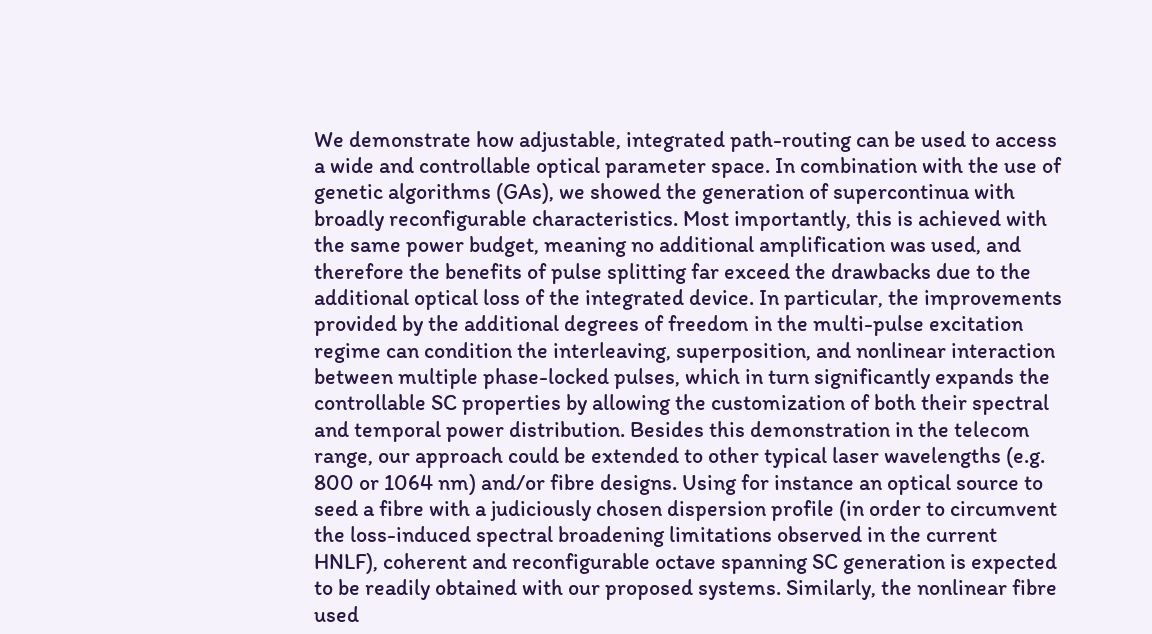We demonstrate how adjustable, integrated path-routing can be used to access a wide and controllable optical parameter space. In combination with the use of genetic algorithms (GAs), we showed the generation of supercontinua with broadly reconfigurable characteristics. Most importantly, this is achieved with the same power budget, meaning no additional amplification was used, and therefore the benefits of pulse splitting far exceed the drawbacks due to the additional optical loss of the integrated device. In particular, the improvements provided by the additional degrees of freedom in the multi-pulse excitation regime can condition the interleaving, superposition, and nonlinear interaction between multiple phase-locked pulses, which in turn significantly expands the controllable SC properties by allowing the customization of both their spectral and temporal power distribution. Besides this demonstration in the telecom range, our approach could be extended to other typical laser wavelengths (e.g. 800 or 1064 nm) and/or fibre designs. Using for instance an optical source to seed a fibre with a judiciously chosen dispersion profile (in order to circumvent the loss-induced spectral broadening limitations observed in the current HNLF), coherent and reconfigurable octave spanning SC generation is expected to be readily obtained with our proposed systems. Similarly, the nonlinear fibre used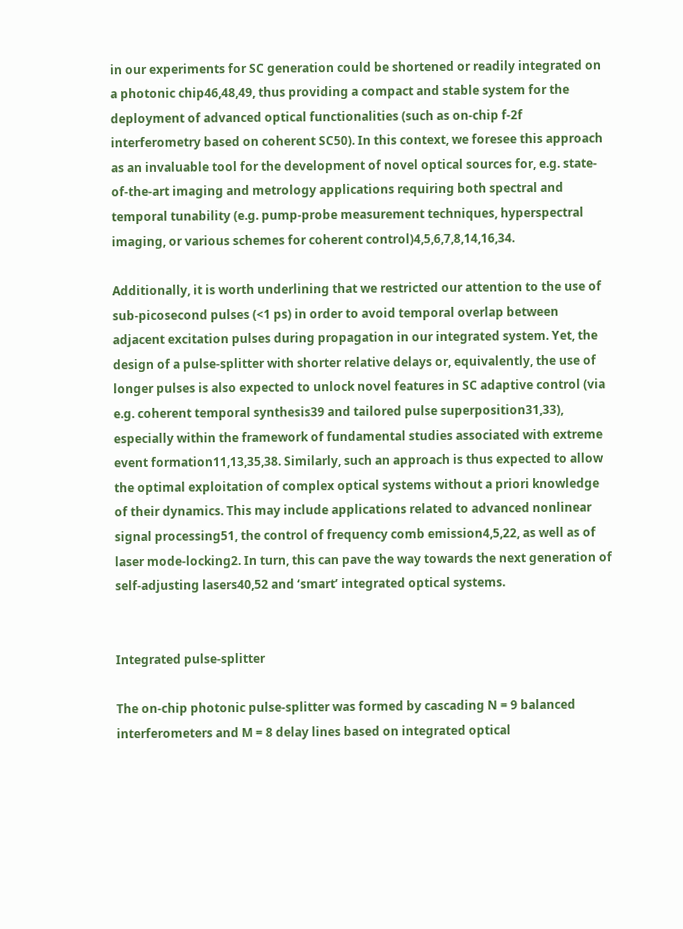in our experiments for SC generation could be shortened or readily integrated on a photonic chip46,48,49, thus providing a compact and stable system for the deployment of advanced optical functionalities (such as on-chip f-2f interferometry based on coherent SC50). In this context, we foresee this approach as an invaluable tool for the development of novel optical sources for, e.g. state-of-the-art imaging and metrology applications requiring both spectral and temporal tunability (e.g. pump-probe measurement techniques, hyperspectral imaging, or various schemes for coherent control)4,5,6,7,8,14,16,34.

Additionally, it is worth underlining that we restricted our attention to the use of sub-picosecond pulses (<1 ps) in order to avoid temporal overlap between adjacent excitation pulses during propagation in our integrated system. Yet, the design of a pulse-splitter with shorter relative delays or, equivalently, the use of longer pulses is also expected to unlock novel features in SC adaptive control (via e.g. coherent temporal synthesis39 and tailored pulse superposition31,33), especially within the framework of fundamental studies associated with extreme event formation11,13,35,38. Similarly, such an approach is thus expected to allow the optimal exploitation of complex optical systems without a priori knowledge of their dynamics. This may include applications related to advanced nonlinear signal processing51, the control of frequency comb emission4,5,22, as well as of laser mode-locking2. In turn, this can pave the way towards the next generation of self-adjusting lasers40,52 and ‘smart’ integrated optical systems.


Integrated pulse-splitter

The on-chip photonic pulse-splitter was formed by cascading N = 9 balanced interferometers and M = 8 delay lines based on integrated optical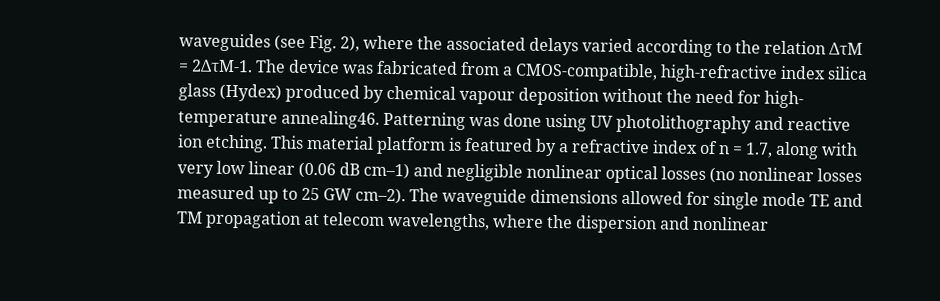waveguides (see Fig. 2), where the associated delays varied according to the relation ΔτM = 2ΔτM-1. The device was fabricated from a CMOS-compatible, high-refractive index silica glass (Hydex) produced by chemical vapour deposition without the need for high-temperature annealing46. Patterning was done using UV photolithography and reactive ion etching. This material platform is featured by a refractive index of n = 1.7, along with very low linear (0.06 dB cm–1) and negligible nonlinear optical losses (no nonlinear losses measured up to 25 GW cm–2). The waveguide dimensions allowed for single mode TE and TM propagation at telecom wavelengths, where the dispersion and nonlinear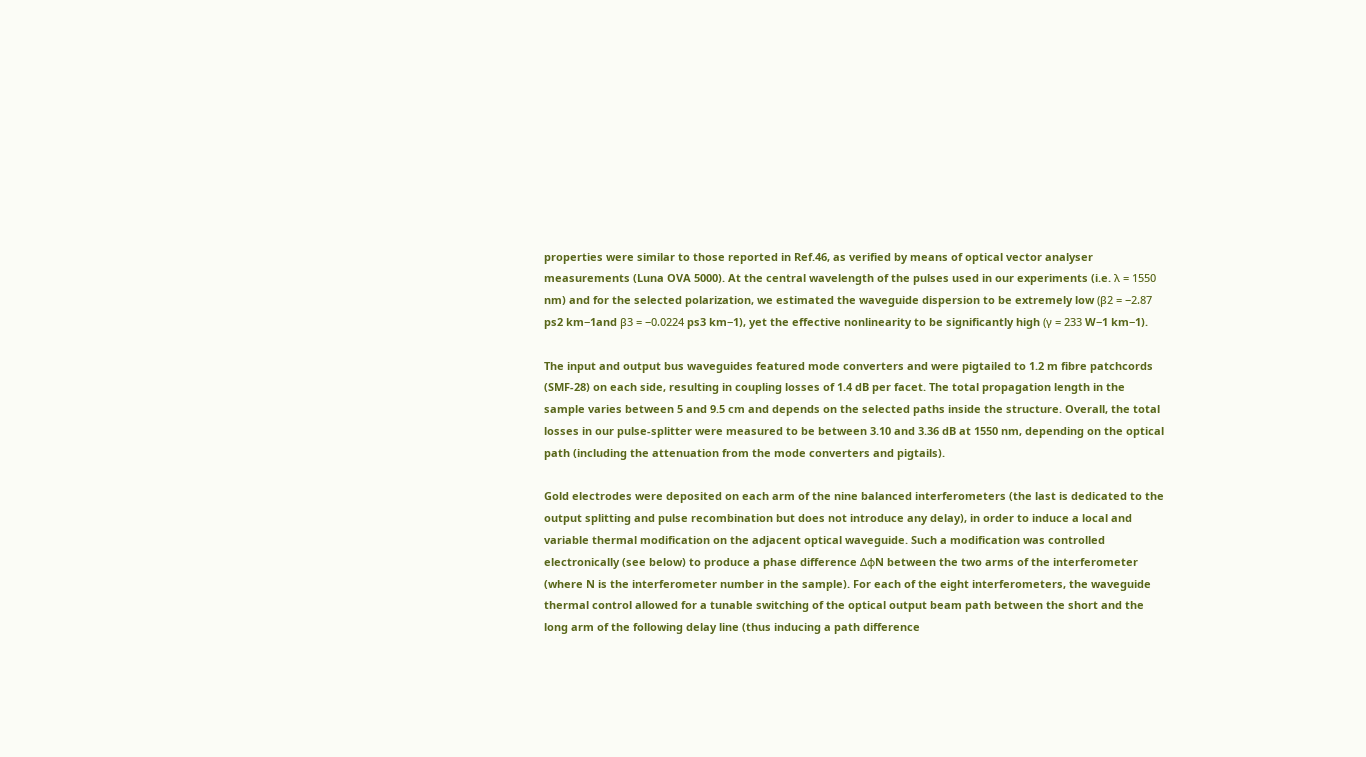properties were similar to those reported in Ref.46, as verified by means of optical vector analyser measurements (Luna OVA 5000). At the central wavelength of the pulses used in our experiments (i.e. λ = 1550 nm) and for the selected polarization, we estimated the waveguide dispersion to be extremely low (β2 = −2.87 ps2 km−1and β3 = −0.0224 ps3 km−1), yet the effective nonlinearity to be significantly high (γ = 233 W−1 km−1).

The input and output bus waveguides featured mode converters and were pigtailed to 1.2 m fibre patchcords (SMF-28) on each side, resulting in coupling losses of 1.4 dB per facet. The total propagation length in the sample varies between 5 and 9.5 cm and depends on the selected paths inside the structure. Overall, the total losses in our pulse-splitter were measured to be between 3.10 and 3.36 dB at 1550 nm, depending on the optical path (including the attenuation from the mode converters and pigtails).

Gold electrodes were deposited on each arm of the nine balanced interferometers (the last is dedicated to the output splitting and pulse recombination but does not introduce any delay), in order to induce a local and variable thermal modification on the adjacent optical waveguide. Such a modification was controlled electronically (see below) to produce a phase difference ΔφN between the two arms of the interferometer (where N is the interferometer number in the sample). For each of the eight interferometers, the waveguide thermal control allowed for a tunable switching of the optical output beam path between the short and the long arm of the following delay line (thus inducing a path difference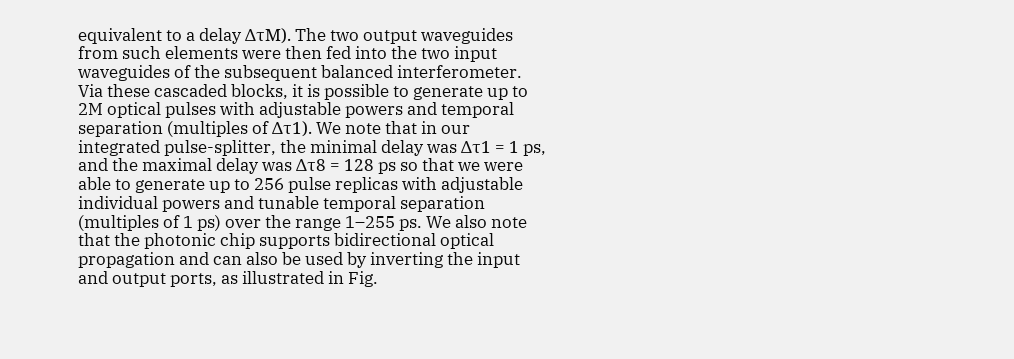equivalent to a delay ΔτM). The two output waveguides from such elements were then fed into the two input waveguides of the subsequent balanced interferometer. Via these cascaded blocks, it is possible to generate up to 2M optical pulses with adjustable powers and temporal separation (multiples of Δτ1). We note that in our integrated pulse-splitter, the minimal delay was Δτ1 = 1 ps, and the maximal delay was Δτ8 = 128 ps so that we were able to generate up to 256 pulse replicas with adjustable individual powers and tunable temporal separation (multiples of 1 ps) over the range 1–255 ps. We also note that the photonic chip supports bidirectional optical propagation and can also be used by inverting the input and output ports, as illustrated in Fig.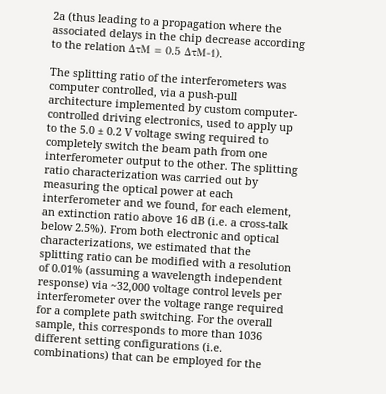2a (thus leading to a propagation where the associated delays in the chip decrease according to the relation ΔτM = 0.5 ΔτM-1).

The splitting ratio of the interferometers was computer controlled, via a push-pull architecture implemented by custom computer-controlled driving electronics, used to apply up to the 5.0 ± 0.2 V voltage swing required to completely switch the beam path from one interferometer output to the other. The splitting ratio characterization was carried out by measuring the optical power at each interferometer and we found, for each element, an extinction ratio above 16 dB (i.e. a cross-talk below 2.5%). From both electronic and optical characterizations, we estimated that the splitting ratio can be modified with a resolution of 0.01% (assuming a wavelength independent response) via ~32,000 voltage control levels per interferometer over the voltage range required for a complete path switching. For the overall sample, this corresponds to more than 1036 different setting configurations (i.e. combinations) that can be employed for the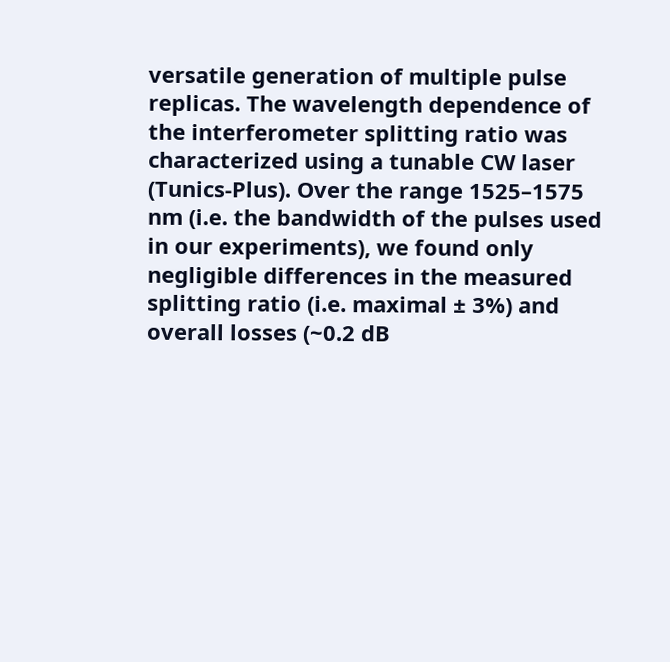versatile generation of multiple pulse replicas. The wavelength dependence of the interferometer splitting ratio was characterized using a tunable CW laser (Tunics-Plus). Over the range 1525–1575 nm (i.e. the bandwidth of the pulses used in our experiments), we found only negligible differences in the measured splitting ratio (i.e. maximal ± 3%) and overall losses (~0.2 dB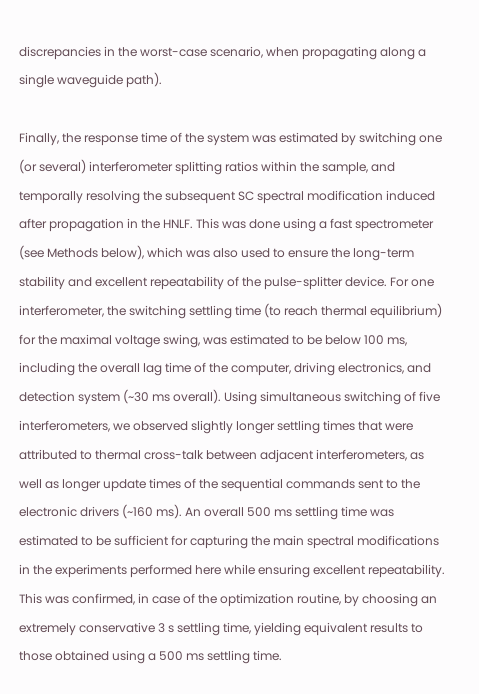discrepancies in the worst-case scenario, when propagating along a single waveguide path).

Finally, the response time of the system was estimated by switching one (or several) interferometer splitting ratios within the sample, and temporally resolving the subsequent SC spectral modification induced after propagation in the HNLF. This was done using a fast spectrometer (see Methods below), which was also used to ensure the long-term stability and excellent repeatability of the pulse-splitter device. For one interferometer, the switching settling time (to reach thermal equilibrium) for the maximal voltage swing, was estimated to be below 100 ms, including the overall lag time of the computer, driving electronics, and detection system (~30 ms overall). Using simultaneous switching of five interferometers, we observed slightly longer settling times that were attributed to thermal cross-talk between adjacent interferometers, as well as longer update times of the sequential commands sent to the electronic drivers (~160 ms). An overall 500 ms settling time was estimated to be sufficient for capturing the main spectral modifications in the experiments performed here while ensuring excellent repeatability. This was confirmed, in case of the optimization routine, by choosing an extremely conservative 3 s settling time, yielding equivalent results to those obtained using a 500 ms settling time.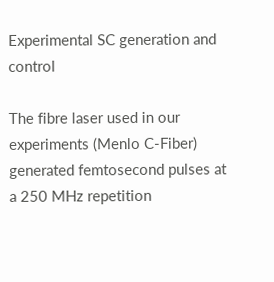Experimental SC generation and control

The fibre laser used in our experiments (Menlo C-Fiber) generated femtosecond pulses at a 250 MHz repetition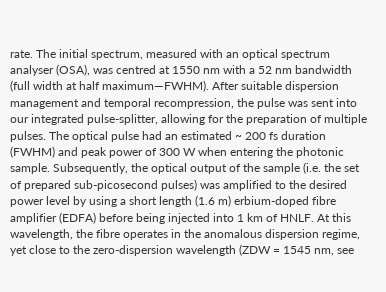rate. The initial spectrum, measured with an optical spectrum analyser (OSA), was centred at 1550 nm with a 52 nm bandwidth (full width at half maximum—FWHM). After suitable dispersion management and temporal recompression, the pulse was sent into our integrated pulse-splitter, allowing for the preparation of multiple pulses. The optical pulse had an estimated ~ 200 fs duration (FWHM) and peak power of 300 W when entering the photonic sample. Subsequently, the optical output of the sample (i.e. the set of prepared sub-picosecond pulses) was amplified to the desired power level by using a short length (1.6 m) erbium-doped fibre amplifier (EDFA) before being injected into 1 km of HNLF. At this wavelength, the fibre operates in the anomalous dispersion regime, yet close to the zero-dispersion wavelength (ZDW = 1545 nm, see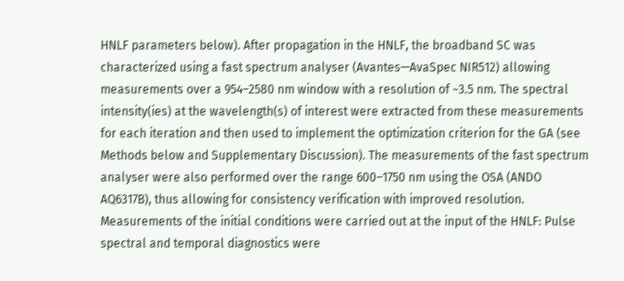HNLF parameters below). After propagation in the HNLF, the broadband SC was characterized using a fast spectrum analyser (Avantes—AvaSpec NIR512) allowing measurements over a 954–2580 nm window with a resolution of ~3.5 nm. The spectral intensity(ies) at the wavelength(s) of interest were extracted from these measurements for each iteration and then used to implement the optimization criterion for the GA (see Methods below and Supplementary Discussion). The measurements of the fast spectrum analyser were also performed over the range 600–1750 nm using the OSA (ANDO AQ6317B), thus allowing for consistency verification with improved resolution. Measurements of the initial conditions were carried out at the input of the HNLF: Pulse spectral and temporal diagnostics were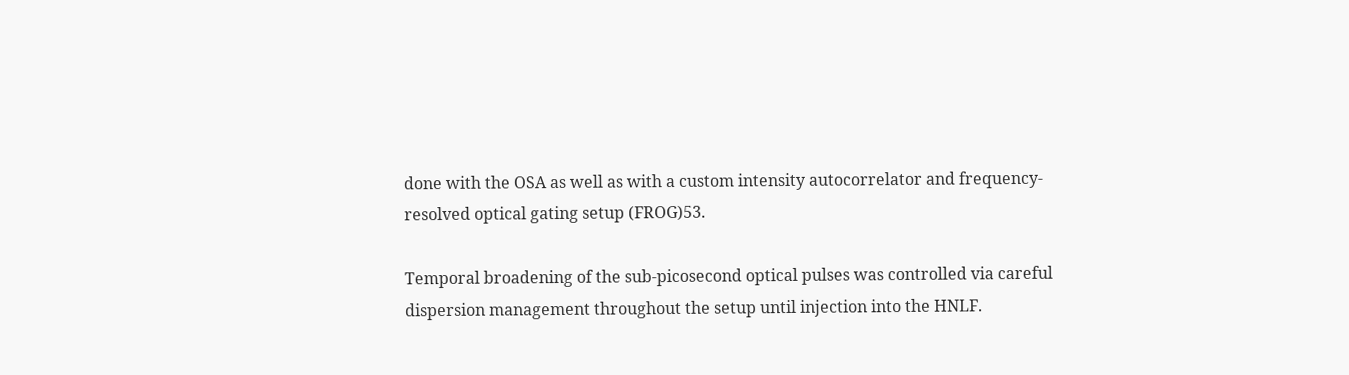done with the OSA as well as with a custom intensity autocorrelator and frequency-resolved optical gating setup (FROG)53.

Temporal broadening of the sub-picosecond optical pulses was controlled via careful dispersion management throughout the setup until injection into the HNLF.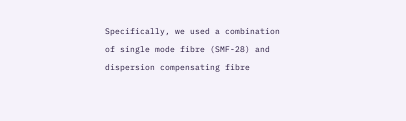Specifically, we used a combination of single mode fibre (SMF-28) and dispersion compensating fibre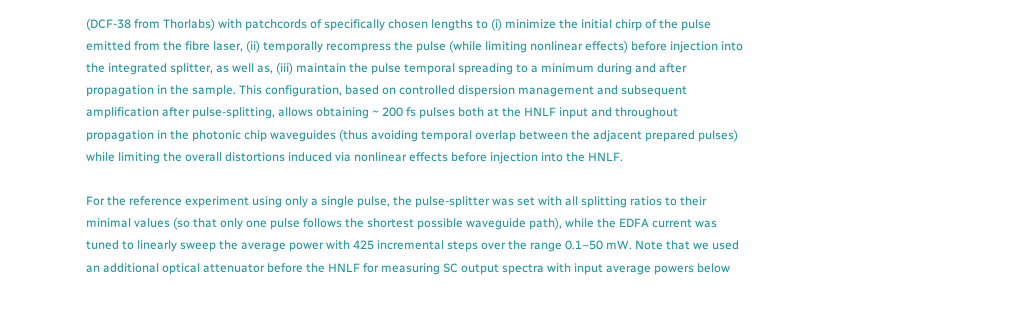(DCF-38 from Thorlabs) with patchcords of specifically chosen lengths to (i) minimize the initial chirp of the pulse emitted from the fibre laser, (ii) temporally recompress the pulse (while limiting nonlinear effects) before injection into the integrated splitter, as well as, (iii) maintain the pulse temporal spreading to a minimum during and after propagation in the sample. This configuration, based on controlled dispersion management and subsequent amplification after pulse-splitting, allows obtaining ~ 200 fs pulses both at the HNLF input and throughout propagation in the photonic chip waveguides (thus avoiding temporal overlap between the adjacent prepared pulses) while limiting the overall distortions induced via nonlinear effects before injection into the HNLF.

For the reference experiment using only a single pulse, the pulse-splitter was set with all splitting ratios to their minimal values (so that only one pulse follows the shortest possible waveguide path), while the EDFA current was tuned to linearly sweep the average power with 425 incremental steps over the range 0.1–50 mW. Note that we used an additional optical attenuator before the HNLF for measuring SC output spectra with input average powers below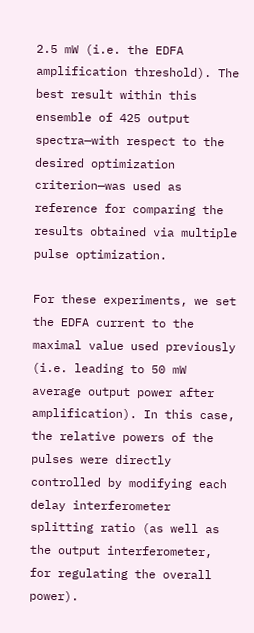2.5 mW (i.e. the EDFA amplification threshold). The best result within this ensemble of 425 output spectra—with respect to the desired optimization criterion—was used as reference for comparing the results obtained via multiple pulse optimization.

For these experiments, we set the EDFA current to the maximal value used previously (i.e. leading to 50 mW average output power after amplification). In this case, the relative powers of the pulses were directly controlled by modifying each delay interferometer splitting ratio (as well as the output interferometer, for regulating the overall power).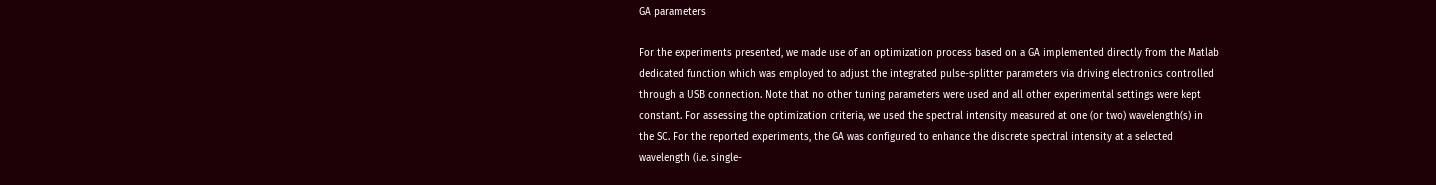GA parameters

For the experiments presented, we made use of an optimization process based on a GA implemented directly from the Matlab dedicated function which was employed to adjust the integrated pulse-splitter parameters via driving electronics controlled through a USB connection. Note that no other tuning parameters were used and all other experimental settings were kept constant. For assessing the optimization criteria, we used the spectral intensity measured at one (or two) wavelength(s) in the SC. For the reported experiments, the GA was configured to enhance the discrete spectral intensity at a selected wavelength (i.e. single-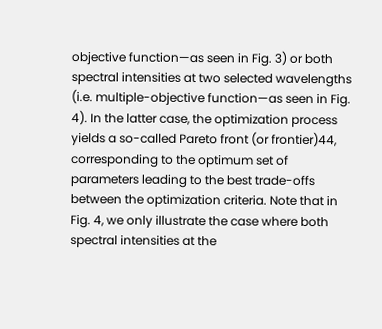objective function—as seen in Fig. 3) or both spectral intensities at two selected wavelengths (i.e. multiple-objective function—as seen in Fig. 4). In the latter case, the optimization process yields a so-called Pareto front (or frontier)44, corresponding to the optimum set of parameters leading to the best trade-offs between the optimization criteria. Note that in Fig. 4, we only illustrate the case where both spectral intensities at the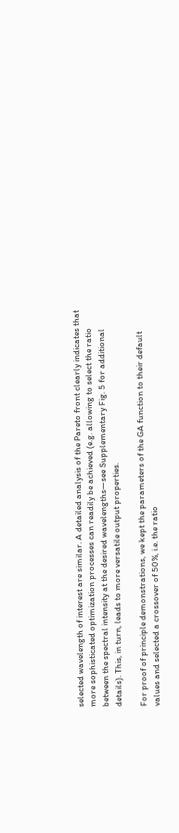selected wavelength of interest are similar. A detailed analysis of the Pareto front clearly indicates that more sophisticated optimization processes can readily be achieved (e.g. allowing to select the ratio between the spectral intensity at the desired wavelengths—see Supplementary Fig. 5 for additional details). This, in turn, leads to more versatile output properties.

For proof of principle demonstrations, we kept the parameters of the GA function to their default values and selected a crossover of 50%, i.e. the ratio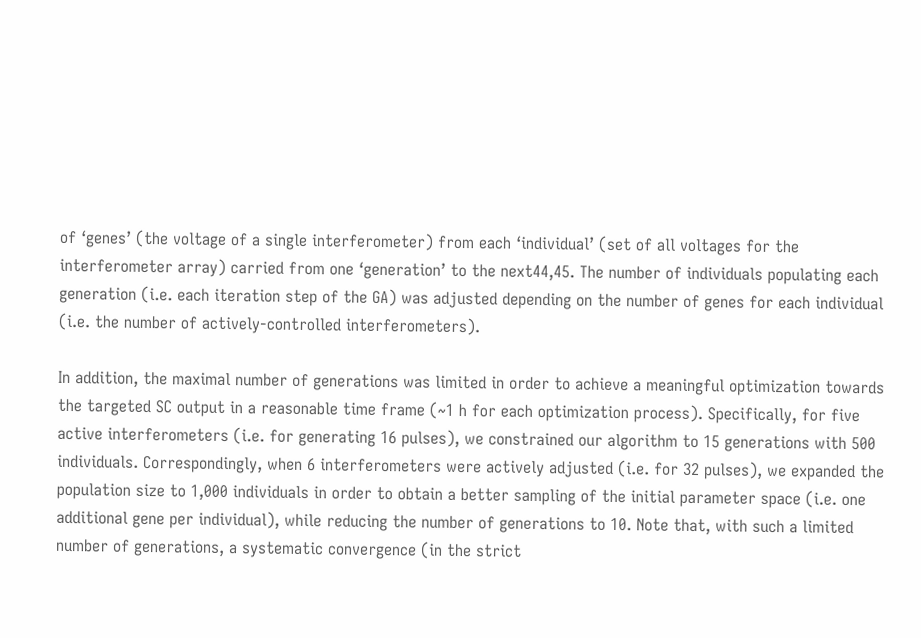of ‘genes’ (the voltage of a single interferometer) from each ‘individual’ (set of all voltages for the interferometer array) carried from one ‘generation’ to the next44,45. The number of individuals populating each generation (i.e. each iteration step of the GA) was adjusted depending on the number of genes for each individual (i.e. the number of actively-controlled interferometers).

In addition, the maximal number of generations was limited in order to achieve a meaningful optimization towards the targeted SC output in a reasonable time frame (~1 h for each optimization process). Specifically, for five active interferometers (i.e. for generating 16 pulses), we constrained our algorithm to 15 generations with 500 individuals. Correspondingly, when 6 interferometers were actively adjusted (i.e. for 32 pulses), we expanded the population size to 1,000 individuals in order to obtain a better sampling of the initial parameter space (i.e. one additional gene per individual), while reducing the number of generations to 10. Note that, with such a limited number of generations, a systematic convergence (in the strict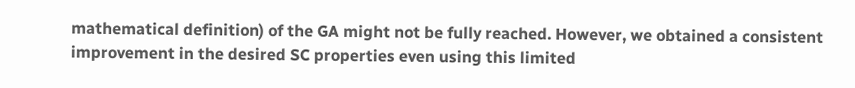mathematical definition) of the GA might not be fully reached. However, we obtained a consistent improvement in the desired SC properties even using this limited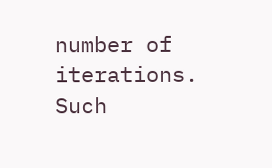number of iterations. Such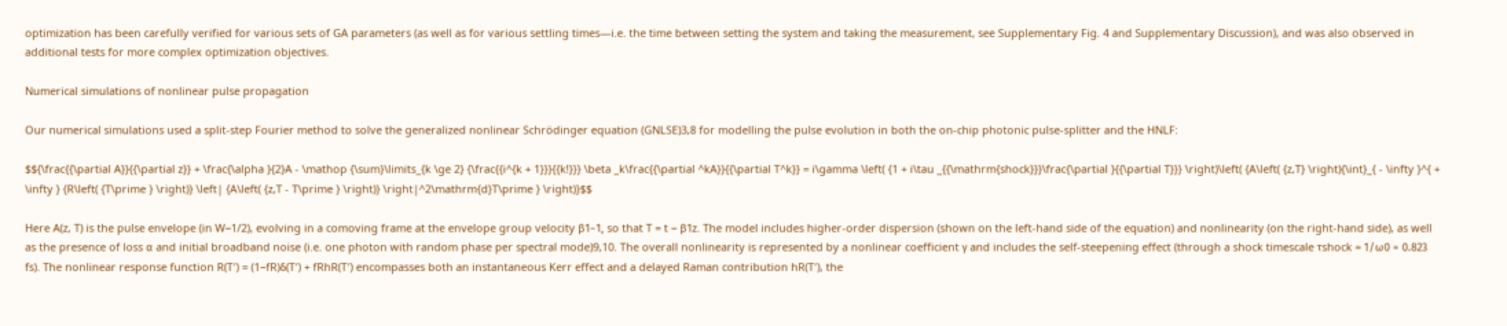optimization has been carefully verified for various sets of GA parameters (as well as for various settling times—i.e. the time between setting the system and taking the measurement, see Supplementary Fig. 4 and Supplementary Discussion), and was also observed in additional tests for more complex optimization objectives.

Numerical simulations of nonlinear pulse propagation

Our numerical simulations used a split-step Fourier method to solve the generalized nonlinear Schrödinger equation (GNLSE)3,8 for modelling the pulse evolution in both the on-chip photonic pulse-splitter and the HNLF:

$${\frac{{\partial A}}{{\partial z}} + \frac{\alpha }{2}A - \mathop {\sum}\limits_{k \ge 2} {\frac{{i^{k + 1}}}{{k!}}} \beta _k\frac{{\partial ^kA}}{{\partial T^k}} = i\gamma \left( {1 + i\tau _{{\mathrm{shock}}}\frac{\partial }{{\partial T}}} \right)\left( {A\left( {z,T} \right){\int}_{ - \infty }^{ + \infty } {R\left( {T\prime } \right)} \left| {A\left( {z,T - T\prime } \right)} \right|^2\mathrm{d}T\prime } \right)}$$

Here A(z, T) is the pulse envelope (in W−1/2), evolving in a comoving frame at the envelope group velocity β1−1, so that T = t − β1z. The model includes higher-order dispersion (shown on the left-hand side of the equation) and nonlinearity (on the right-hand side), as well as the presence of loss α and initial broadband noise (i.e. one photon with random phase per spectral mode)9,10. The overall nonlinearity is represented by a nonlinear coefficient γ and includes the self-steepening effect (through a shock timescale τshock = 1/ω0 = 0.823 fs). The nonlinear response function R(T′) = (1−fR)δ(T′) + fRhR(T′) encompasses both an instantaneous Kerr effect and a delayed Raman contribution hR(T′), the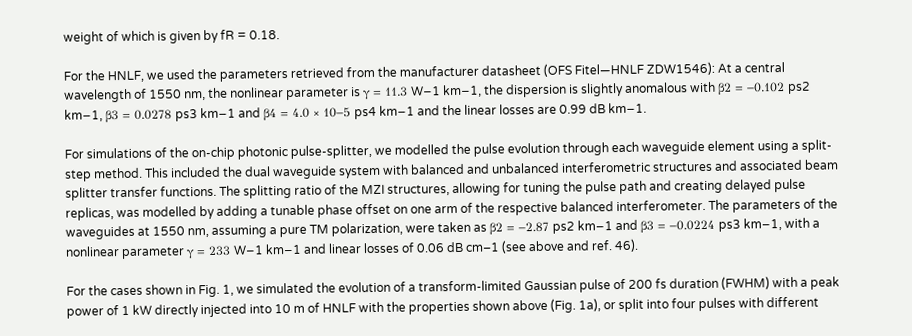weight of which is given by fR = 0.18.

For the HNLF, we used the parameters retrieved from the manufacturer datasheet (OFS Fitel—HNLF ZDW1546): At a central wavelength of 1550 nm, the nonlinear parameter is γ = 11.3 W−1 km−1, the dispersion is slightly anomalous with β2 = −0.102 ps2 km−1, β3 = 0.0278 ps3 km−1 and β4 = 4.0 × 10−5 ps4 km−1 and the linear losses are 0.99 dB km−1.

For simulations of the on-chip photonic pulse-splitter, we modelled the pulse evolution through each waveguide element using a split-step method. This included the dual waveguide system with balanced and unbalanced interferometric structures and associated beam splitter transfer functions. The splitting ratio of the MZI structures, allowing for tuning the pulse path and creating delayed pulse replicas, was modelled by adding a tunable phase offset on one arm of the respective balanced interferometer. The parameters of the waveguides at 1550 nm, assuming a pure TM polarization, were taken as β2 = −2.87 ps2 km−1 and β3 = −0.0224 ps3 km−1, with a nonlinear parameter γ = 233 W−1 km−1 and linear losses of 0.06 dB cm–1 (see above and ref. 46).

For the cases shown in Fig. 1, we simulated the evolution of a transform-limited Gaussian pulse of 200 fs duration (FWHM) with a peak power of 1 kW directly injected into 10 m of HNLF with the properties shown above (Fig. 1a), or split into four pulses with different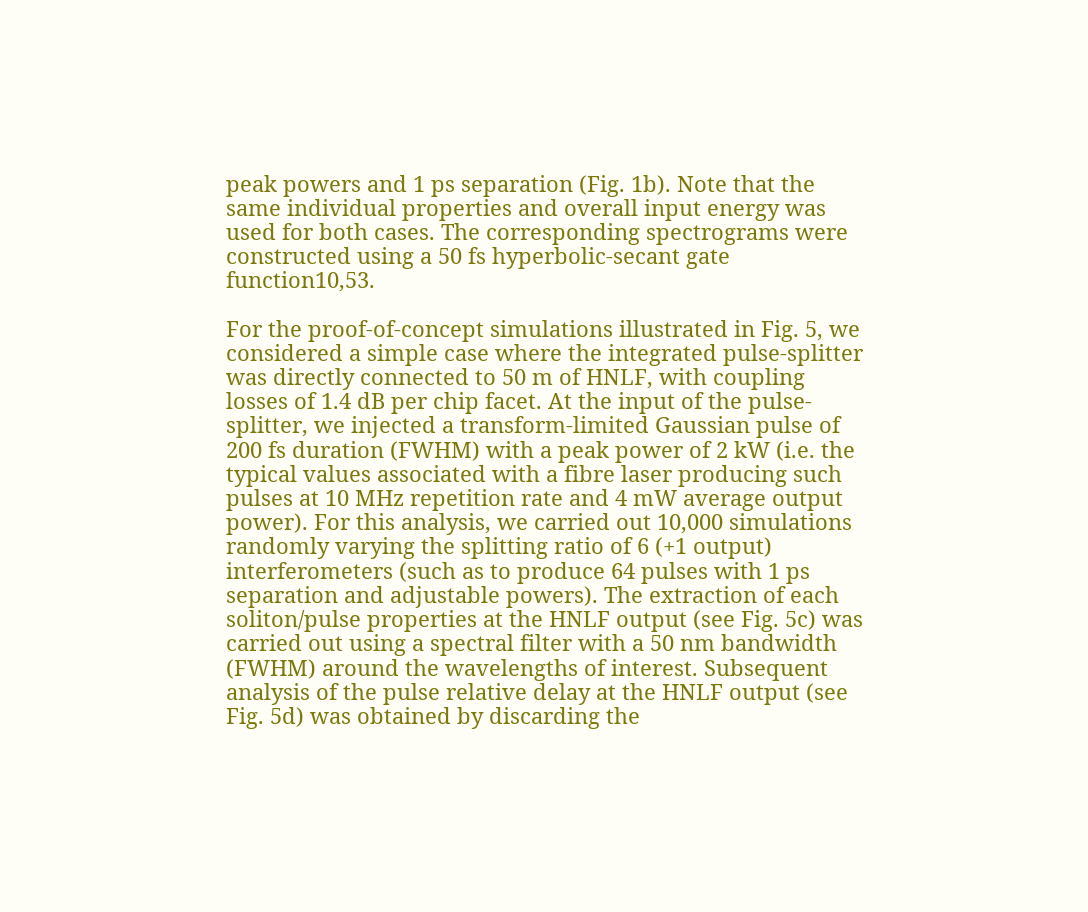peak powers and 1 ps separation (Fig. 1b). Note that the same individual properties and overall input energy was used for both cases. The corresponding spectrograms were constructed using a 50 fs hyperbolic-secant gate function10,53.

For the proof-of-concept simulations illustrated in Fig. 5, we considered a simple case where the integrated pulse-splitter was directly connected to 50 m of HNLF, with coupling losses of 1.4 dB per chip facet. At the input of the pulse-splitter, we injected a transform-limited Gaussian pulse of 200 fs duration (FWHM) with a peak power of 2 kW (i.e. the typical values associated with a fibre laser producing such pulses at 10 MHz repetition rate and 4 mW average output power). For this analysis, we carried out 10,000 simulations randomly varying the splitting ratio of 6 (+1 output) interferometers (such as to produce 64 pulses with 1 ps separation and adjustable powers). The extraction of each soliton/pulse properties at the HNLF output (see Fig. 5c) was carried out using a spectral filter with a 50 nm bandwidth (FWHM) around the wavelengths of interest. Subsequent analysis of the pulse relative delay at the HNLF output (see Fig. 5d) was obtained by discarding the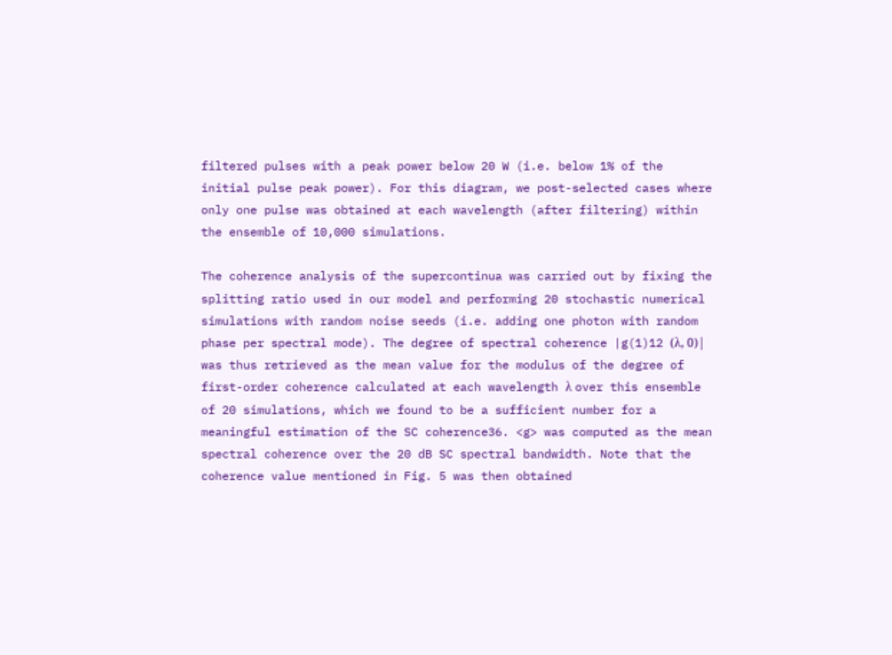filtered pulses with a peak power below 20 W (i.e. below 1% of the initial pulse peak power). For this diagram, we post-selected cases where only one pulse was obtained at each wavelength (after filtering) within the ensemble of 10,000 simulations.

The coherence analysis of the supercontinua was carried out by fixing the splitting ratio used in our model and performing 20 stochastic numerical simulations with random noise seeds (i.e. adding one photon with random phase per spectral mode). The degree of spectral coherence |g(1)12 (λ, 0)| was thus retrieved as the mean value for the modulus of the degree of first-order coherence calculated at each wavelength λ over this ensemble of 20 simulations, which we found to be a sufficient number for a meaningful estimation of the SC coherence36. <g> was computed as the mean spectral coherence over the 20 dB SC spectral bandwidth. Note that the coherence value mentioned in Fig. 5 was then obtained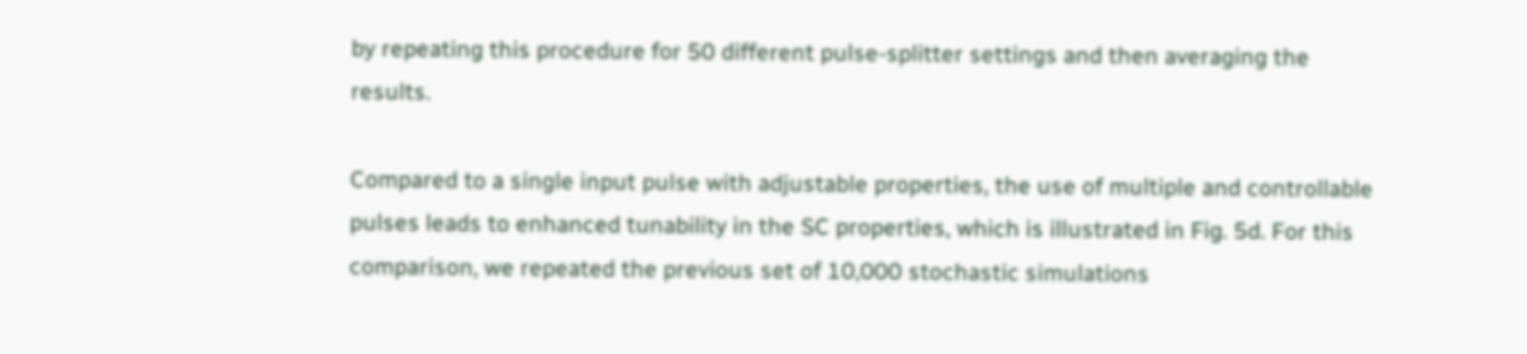by repeating this procedure for 50 different pulse-splitter settings and then averaging the results.

Compared to a single input pulse with adjustable properties, the use of multiple and controllable pulses leads to enhanced tunability in the SC properties, which is illustrated in Fig. 5d. For this comparison, we repeated the previous set of 10,000 stochastic simulations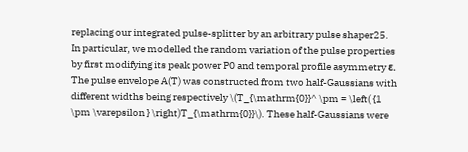replacing our integrated pulse-splitter by an arbitrary pulse shaper25. In particular, we modelled the random variation of the pulse properties by first modifying its peak power P0 and temporal profile asymmetry ε. The pulse envelope A(T) was constructed from two half-Gaussians with different widths being respectively \(T_{\mathrm{0}}^ \pm = \left( {1 \pm \varepsilon } \right)T_{\mathrm{0}}\). These half-Gaussians were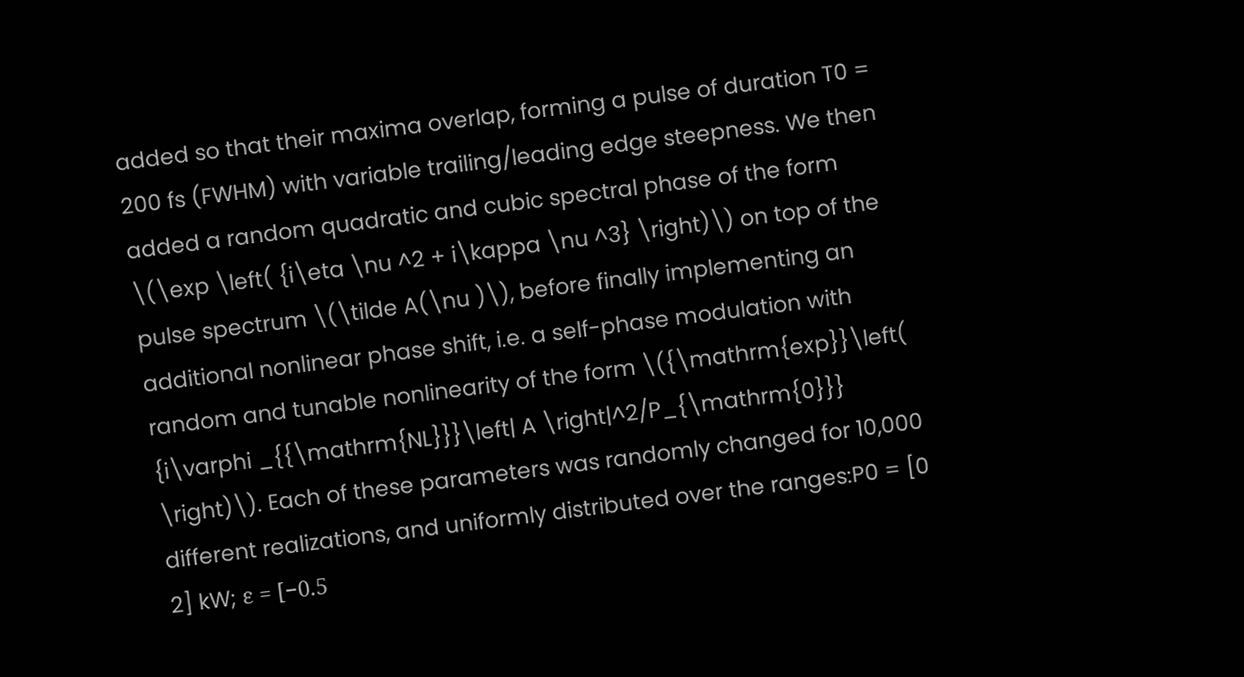added so that their maxima overlap, forming a pulse of duration T0 = 200 fs (FWHM) with variable trailing/leading edge steepness. We then added a random quadratic and cubic spectral phase of the form \(\exp \left( {i\eta \nu ^2 + i\kappa \nu ^3} \right)\) on top of the pulse spectrum \(\tilde A(\nu )\), before finally implementing an additional nonlinear phase shift, i.e. a self-phase modulation with random and tunable nonlinearity of the form \({\mathrm{exp}}\left( {i\varphi _{{\mathrm{NL}}}\left| A \right|^2/P_{\mathrm{0}}} \right)\). Each of these parameters was randomly changed for 10,000 different realizations, and uniformly distributed over the ranges:P0 = [0 2] kW; ε = [−0.5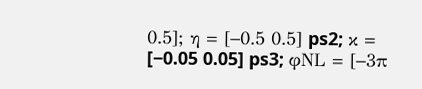0.5]; η = [−0.5 0.5] ps2; κ = [−0.05 0.05] ps3; φNL = [−3π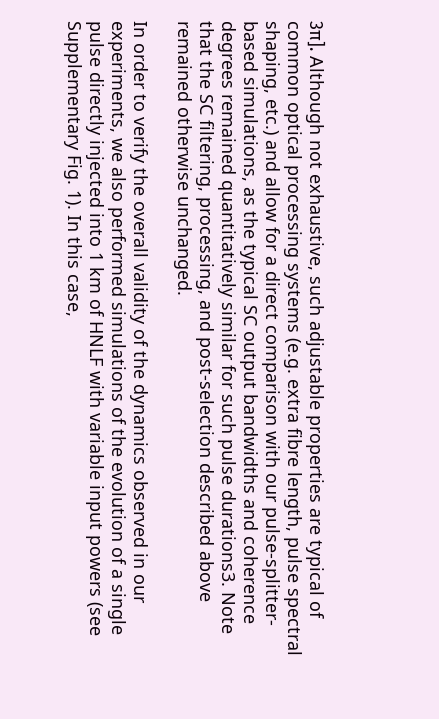3π]. Although not exhaustive, such adjustable properties are typical of common optical processing systems (e.g. extra fibre length, pulse spectral shaping, etc.) and allow for a direct comparison with our pulse-splitter-based simulations, as the typical SC output bandwidths and coherence degrees remained quantitatively similar for such pulse durations3. Note that the SC filtering, processing, and post-selection described above remained otherwise unchanged.

In order to verify the overall validity of the dynamics observed in our experiments, we also performed simulations of the evolution of a single pulse directly injected into 1 km of HNLF with variable input powers (see Supplementary Fig. 1). In this case,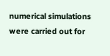numerical simulations were carried out for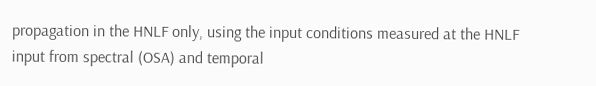propagation in the HNLF only, using the input conditions measured at the HNLF input from spectral (OSA) and temporal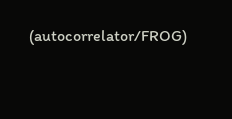(autocorrelator/FROG)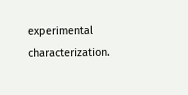experimental characterization.